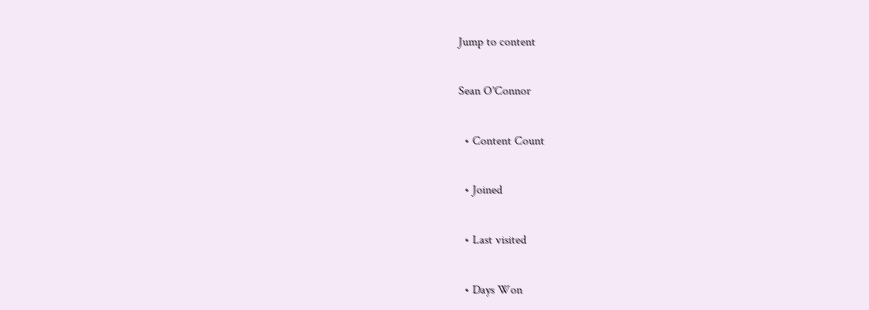Jump to content

Sean O'Connor

  • Content Count

  • Joined

  • Last visited

  • Days Won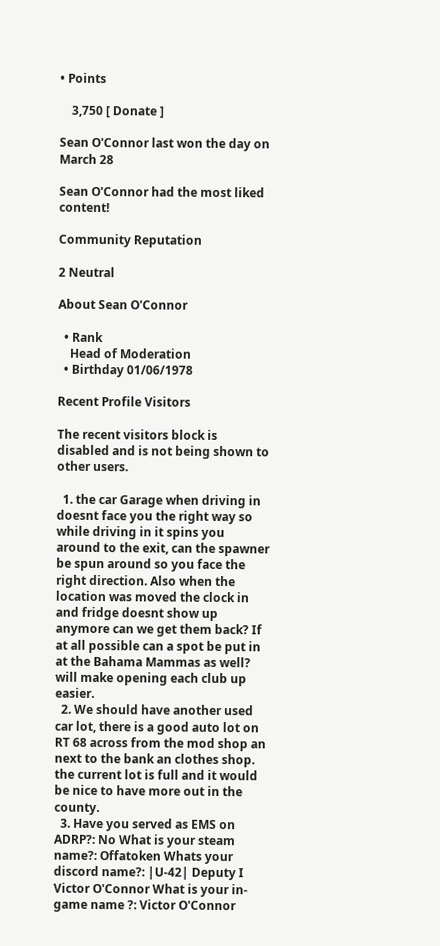• Points

    3,750 [ Donate ]

Sean O'Connor last won the day on March 28

Sean O'Connor had the most liked content!

Community Reputation

2 Neutral

About Sean O'Connor

  • Rank
    Head of Moderation
  • Birthday 01/06/1978

Recent Profile Visitors

The recent visitors block is disabled and is not being shown to other users.

  1. the car Garage when driving in doesnt face you the right way so while driving in it spins you around to the exit, can the spawner be spun around so you face the right direction. Also when the location was moved the clock in and fridge doesnt show up anymore can we get them back? If at all possible can a spot be put in at the Bahama Mammas as well? will make opening each club up easier.
  2. We should have another used car lot, there is a good auto lot on RT 68 across from the mod shop an next to the bank an clothes shop. the current lot is full and it would be nice to have more out in the county.
  3. Have you served as EMS on ADRP?: No What is your steam name?: Offatoken Whats your discord name?: |U-42| Deputy I Victor O'Connor What is your in-game name ?: Victor O'Connor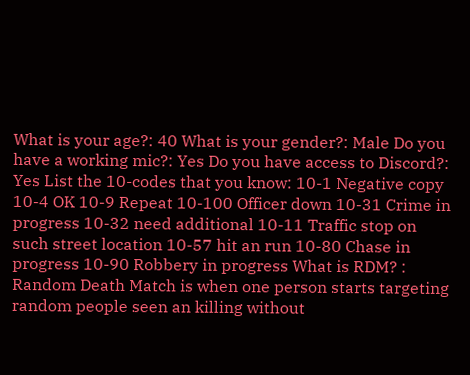What is your age?: 40 What is your gender?: Male Do you have a working mic?: Yes Do you have access to Discord?: Yes List the 10-codes that you know: 10-1 Negative copy 10-4 OK 10-9 Repeat 10-100 Officer down 10-31 Crime in progress 10-32 need additional 10-11 Traffic stop on such street location 10-57 hit an run 10-80 Chase in progress 10-90 Robbery in progress What is RDM? : Random Death Match is when one person starts targeting random people seen an killing without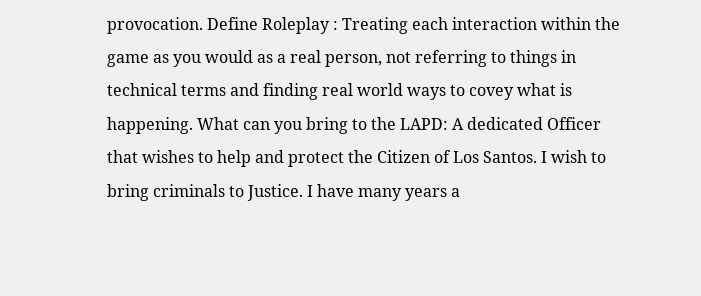provocation. Define Roleplay : Treating each interaction within the game as you would as a real person, not referring to things in technical terms and finding real world ways to covey what is happening. What can you bring to the LAPD: A dedicated Officer that wishes to help and protect the Citizen of Los Santos. I wish to bring criminals to Justice. I have many years a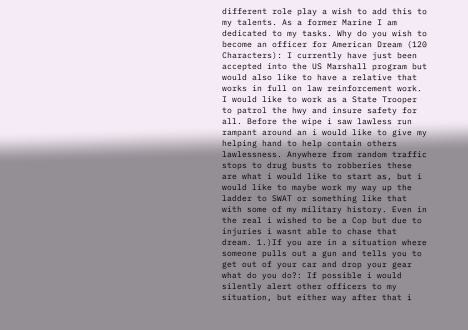different role play a wish to add this to my talents. As a former Marine I am dedicated to my tasks. Why do you wish to become an officer for American Dream (120 Characters): I currently have just been accepted into the US Marshall program but would also like to have a relative that works in full on law reinforcement work. I would like to work as a State Trooper to patrol the hwy and insure safety for all. Before the wipe i saw lawless run rampant around an i would like to give my helping hand to help contain others lawlessness. Anywhere from random traffic stops to drug busts to robberies these are what i would like to start as, but i would like to maybe work my way up the ladder to SWAT or something like that with some of my military history. Even in the real i wished to be a Cop but due to injuries i wasnt able to chase that dream. 1.)If you are in a situation where someone pulls out a gun and tells you to get out of your car and drop your gear what do you do?: If possible i would silently alert other officers to my situation, but either way after that i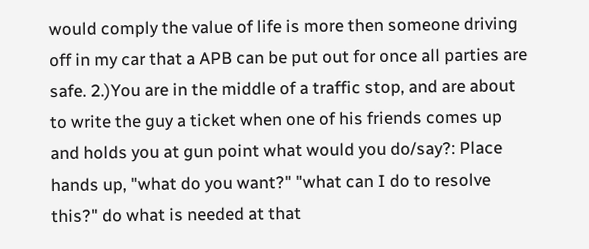would comply the value of life is more then someone driving off in my car that a APB can be put out for once all parties are safe. 2.)You are in the middle of a traffic stop, and are about to write the guy a ticket when one of his friends comes up and holds you at gun point what would you do/say?: Place hands up, "what do you want?" "what can I do to resolve this?" do what is needed at that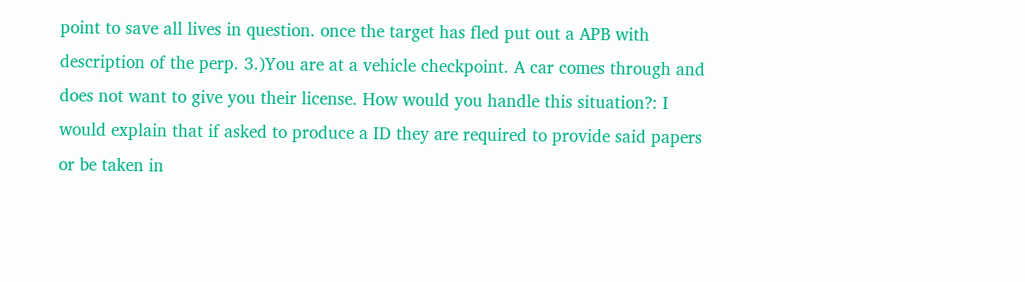point to save all lives in question. once the target has fled put out a APB with description of the perp. 3.)You are at a vehicle checkpoint. A car comes through and does not want to give you their license. How would you handle this situation?: I would explain that if asked to produce a ID they are required to provide said papers or be taken in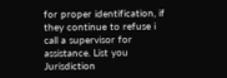for proper identification, if they continue to refuse i call a supervisor for assistance. List you Jurisdiction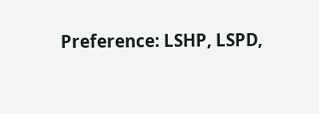Preference: LSHP, LSPD,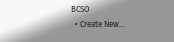BCSO
  • Create New...